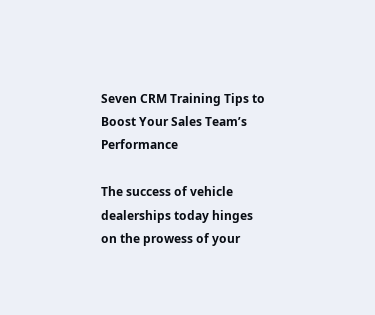Seven CRM Training Tips to Boost Your Sales Team’s Performance

The success of vehicle dealerships today hinges on the prowess of your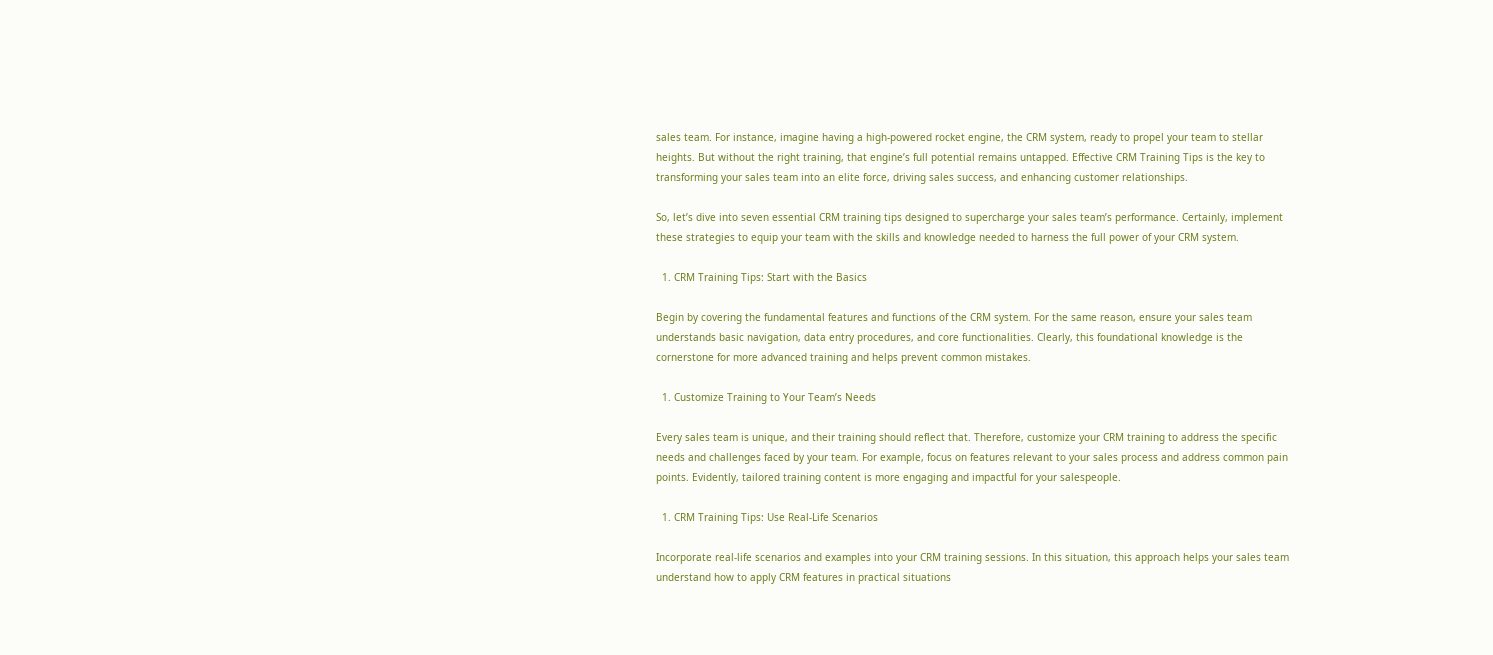sales team. For instance, imagine having a high-powered rocket engine, the CRM system, ready to propel your team to stellar heights. But without the right training, that engine’s full potential remains untapped. Effective CRM Training Tips is the key to transforming your sales team into an elite force, driving sales success, and enhancing customer relationships.

So, let’s dive into seven essential CRM training tips designed to supercharge your sales team’s performance. Certainly, implement these strategies to equip your team with the skills and knowledge needed to harness the full power of your CRM system.

  1. CRM Training Tips: Start with the Basics

Begin by covering the fundamental features and functions of the CRM system. For the same reason, ensure your sales team understands basic navigation, data entry procedures, and core functionalities. Clearly, this foundational knowledge is the cornerstone for more advanced training and helps prevent common mistakes.

  1. Customize Training to Your Team’s Needs

Every sales team is unique, and their training should reflect that. Therefore, customize your CRM training to address the specific needs and challenges faced by your team. For example, focus on features relevant to your sales process and address common pain points. Evidently, tailored training content is more engaging and impactful for your salespeople.

  1. CRM Training Tips: Use Real-Life Scenarios

Incorporate real-life scenarios and examples into your CRM training sessions. In this situation, this approach helps your sales team understand how to apply CRM features in practical situations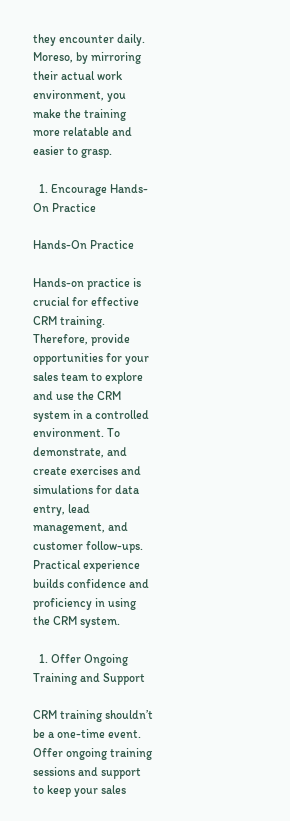they encounter daily. Moreso, by mirroring their actual work environment, you make the training more relatable and easier to grasp.

  1. Encourage Hands-On Practice

Hands-On Practice

Hands-on practice is crucial for effective CRM training. Therefore, provide opportunities for your sales team to explore and use the CRM system in a controlled environment. To demonstrate, and create exercises and simulations for data entry, lead management, and customer follow-ups. Practical experience builds confidence and proficiency in using the CRM system.

  1. Offer Ongoing Training and Support

CRM training shouldn’t be a one-time event. Offer ongoing training sessions and support to keep your sales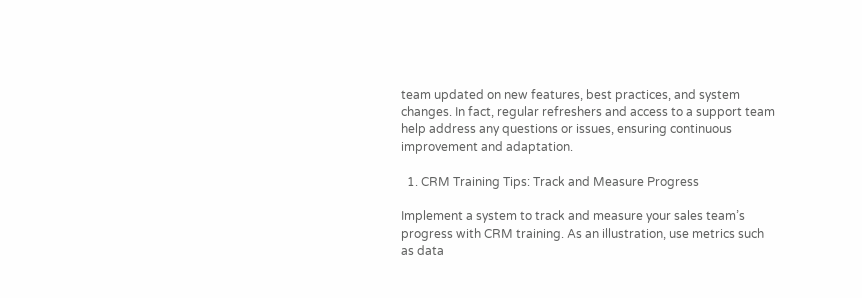team updated on new features, best practices, and system changes. In fact, regular refreshers and access to a support team help address any questions or issues, ensuring continuous improvement and adaptation.

  1. CRM Training Tips: Track and Measure Progress

Implement a system to track and measure your sales team’s progress with CRM training. As an illustration, use metrics such as data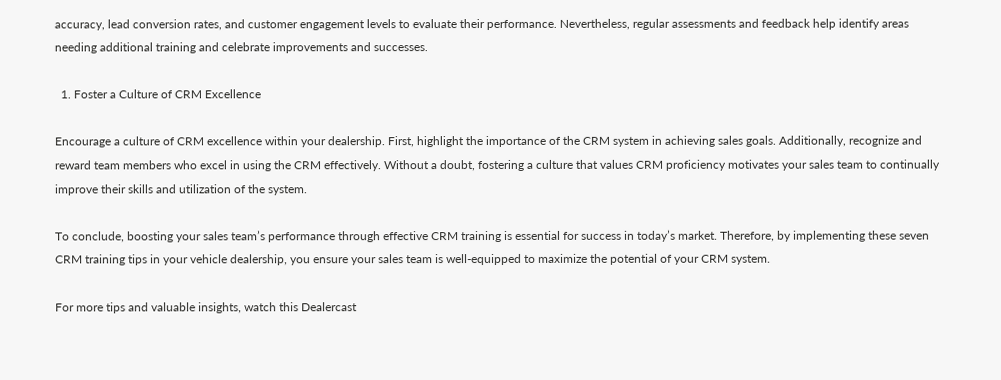accuracy, lead conversion rates, and customer engagement levels to evaluate their performance. Nevertheless, regular assessments and feedback help identify areas needing additional training and celebrate improvements and successes.

  1. Foster a Culture of CRM Excellence

Encourage a culture of CRM excellence within your dealership. First, highlight the importance of the CRM system in achieving sales goals. Additionally, recognize and reward team members who excel in using the CRM effectively. Without a doubt, fostering a culture that values CRM proficiency motivates your sales team to continually improve their skills and utilization of the system.

To conclude, boosting your sales team’s performance through effective CRM training is essential for success in today’s market. Therefore, by implementing these seven CRM training tips in your vehicle dealership, you ensure your sales team is well-equipped to maximize the potential of your CRM system.

For more tips and valuable insights, watch this Dealercast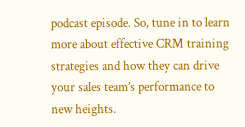podcast episode. So, tune in to learn more about effective CRM training strategies and how they can drive your sales team’s performance to new heights.